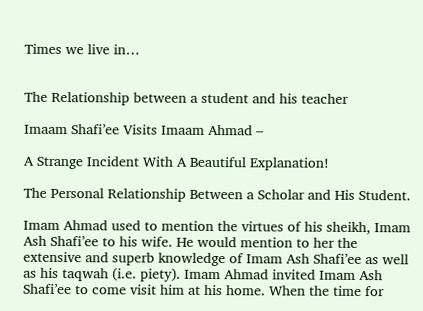Times we live in…


The Relationship between a student and his teacher

Imaam Shafi’ee Visits Imaam Ahmad –

A Strange Incident With A Beautiful Explanation!

The Personal Relationship Between a Scholar and His Student.

Imam Ahmad used to mention the virtues of his sheikh, Imam Ash Shafi’ee to his wife. He would mention to her the extensive and superb knowledge of Imam Ash Shafi’ee as well as his taqwah (i.e. piety). Imam Ahmad invited Imam Ash Shafi’ee to come visit him at his home. When the time for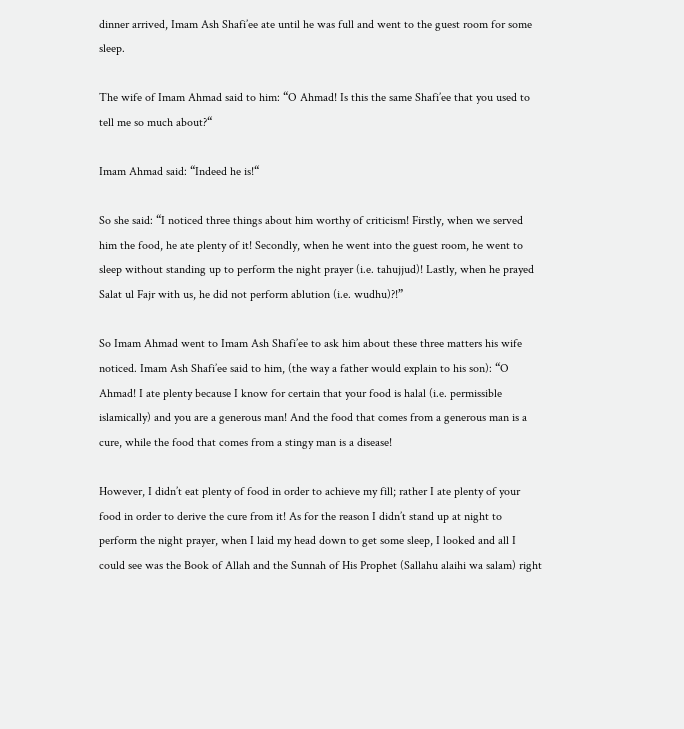dinner arrived, Imam Ash Shafi’ee ate until he was full and went to the guest room for some sleep.

The wife of Imam Ahmad said to him: “O Ahmad! Is this the same Shafi’ee that you used to tell me so much about?“

Imam Ahmad said: “Indeed he is!“

So she said: “I noticed three things about him worthy of criticism! Firstly, when we served him the food, he ate plenty of it! Secondly, when he went into the guest room, he went to sleep without standing up to perform the night prayer (i.e. tahujjud)! Lastly, when he prayed Salat ul Fajr with us, he did not perform ablution (i.e. wudhu)?!”

So Imam Ahmad went to Imam Ash Shafi’ee to ask him about these three matters his wife noticed. Imam Ash Shafi’ee said to him, (the way a father would explain to his son): “O Ahmad! I ate plenty because I know for certain that your food is halal (i.e. permissible islamically) and you are a generous man! And the food that comes from a generous man is a cure, while the food that comes from a stingy man is a disease!

However, I didn’t eat plenty of food in order to achieve my fill; rather I ate plenty of your food in order to derive the cure from it! As for the reason I didn’t stand up at night to perform the night prayer, when I laid my head down to get some sleep, I looked and all I could see was the Book of Allah and the Sunnah of His Prophet (Sallahu alaihi wa salam) right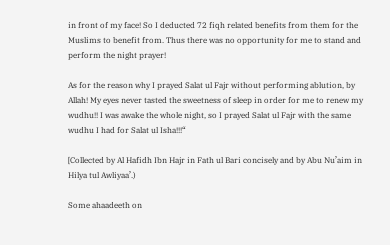in front of my face! So I deducted 72 fiqh related benefits from them for the Muslims to benefit from. Thus there was no opportunity for me to stand and perform the night prayer!

As for the reason why I prayed Salat ul Fajr without performing ablution, by Allah! My eyes never tasted the sweetness of sleep in order for me to renew my wudhu!! I was awake the whole night, so I prayed Salat ul Fajr with the same wudhu I had for Salat ul Isha!!!“

[Collected by Al Hafidh Ibn Hajr in Fath ul Bari concisely and by Abu Nu’aim in Hilya tul Awliyaa’.)

Some ahaadeeth on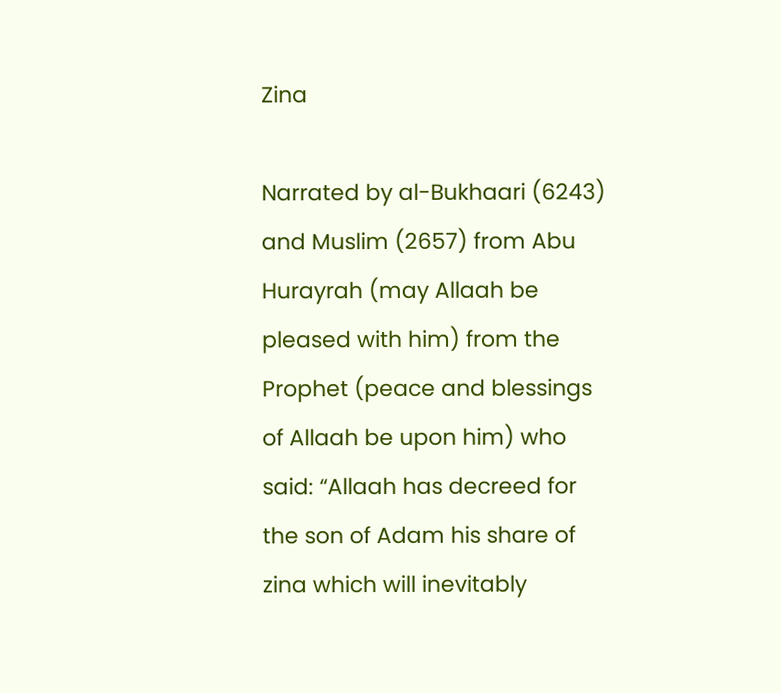Zina

Narrated by al-Bukhaari (6243) and Muslim (2657) from Abu Hurayrah (may Allaah be pleased with him) from the Prophet (peace and blessings of Allaah be upon him) who said: “Allaah has decreed for the son of Adam his share of zina which will inevitably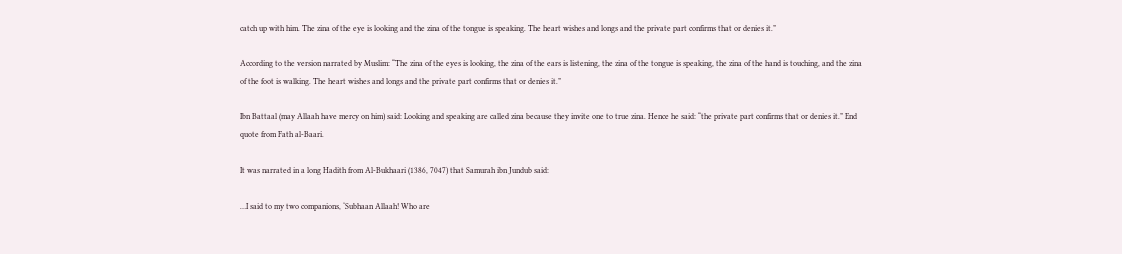catch up with him. The zina of the eye is looking and the zina of the tongue is speaking. The heart wishes and longs and the private part confirms that or denies it.”

According to the version narrated by Muslim: “The zina of the eyes is looking, the zina of the ears is listening, the zina of the tongue is speaking, the zina of the hand is touching, and the zina of the foot is walking. The heart wishes and longs and the private part confirms that or denies it.”

Ibn Battaal (may Allaah have mercy on him) said: Looking and speaking are called zina because they invite one to true zina. Hence he said: “the private part confirms that or denies it.” End quote from Fath al-Baari.

It was narrated in a long Hadith from Al-Bukhaari (1386, 7047) that Samurah ibn Jundub said:

…I said to my two companions, ‘Subhaan Allaah! Who are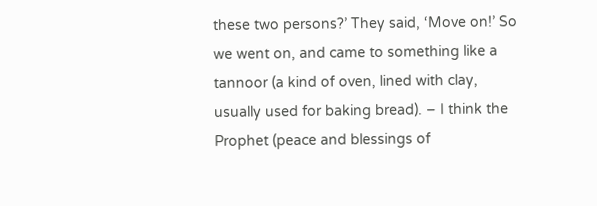these two persons?’ They said, ‘Move on!’ So we went on, and came to something like a tannoor (a kind of oven, lined with clay, usually used for baking bread). – I think the Prophet (peace and blessings of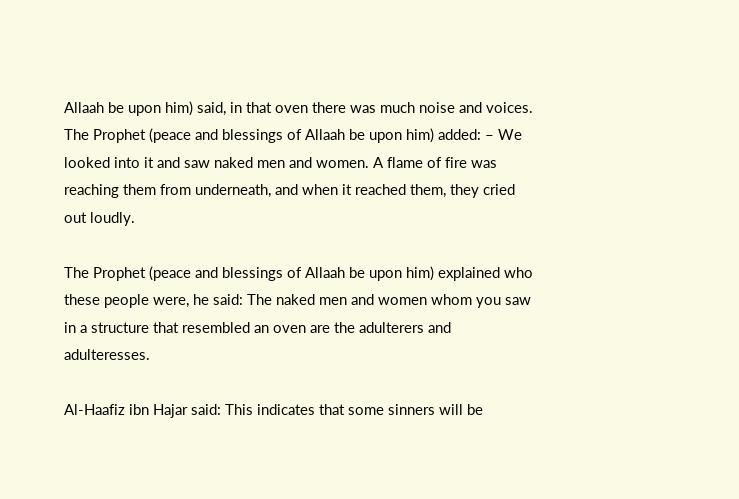Allaah be upon him) said, in that oven there was much noise and voices. The Prophet (peace and blessings of Allaah be upon him) added: – We looked into it and saw naked men and women. A flame of fire was reaching them from underneath, and when it reached them, they cried out loudly.

The Prophet (peace and blessings of Allaah be upon him) explained who these people were, he said: The naked men and women whom you saw in a structure that resembled an oven are the adulterers and adulteresses.

Al-Haafiz ibn Hajar said: This indicates that some sinners will be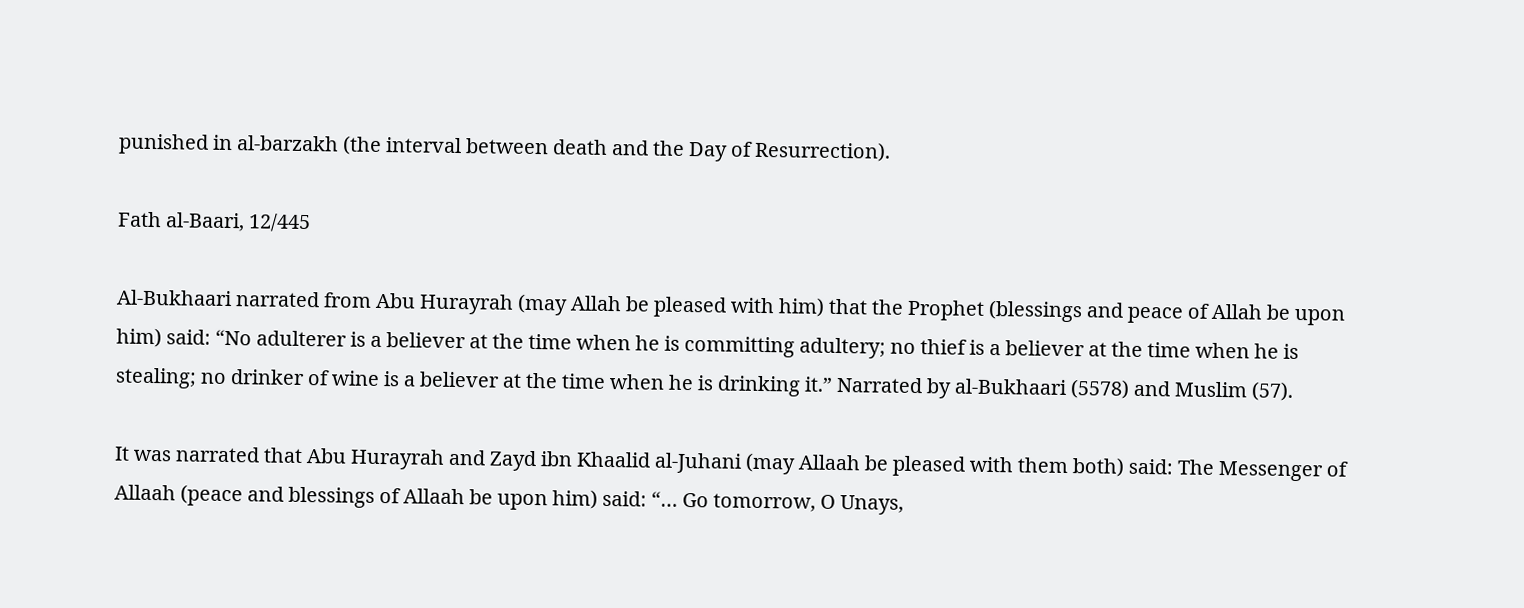punished in al-barzakh (the interval between death and the Day of Resurrection).

Fath al-Baari, 12/445

Al-Bukhaari narrated from Abu Hurayrah (may Allah be pleased with him) that the Prophet (blessings and peace of Allah be upon him) said: “No adulterer is a believer at the time when he is committing adultery; no thief is a believer at the time when he is stealing; no drinker of wine is a believer at the time when he is drinking it.” Narrated by al-Bukhaari (5578) and Muslim (57).

It was narrated that Abu Hurayrah and Zayd ibn Khaalid al-Juhani (may Allaah be pleased with them both) said: The Messenger of Allaah (peace and blessings of Allaah be upon him) said: “… Go tomorrow, O Unays,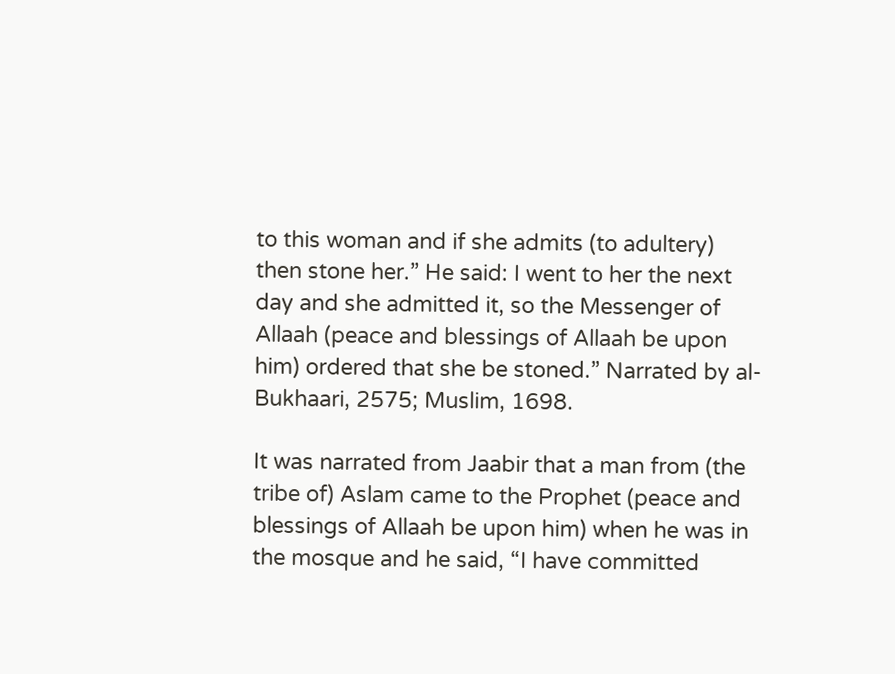to this woman and if she admits (to adultery) then stone her.” He said: I went to her the next day and she admitted it, so the Messenger of Allaah (peace and blessings of Allaah be upon him) ordered that she be stoned.” Narrated by al-Bukhaari, 2575; Muslim, 1698.

It was narrated from Jaabir that a man from (the tribe of) Aslam came to the Prophet (peace and blessings of Allaah be upon him) when he was in the mosque and he said, “I have committed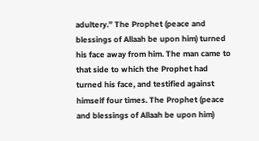adultery.” The Prophet (peace and blessings of Allaah be upon him) turned his face away from him. The man came to that side to which the Prophet had turned his face, and testified against himself four times. The Prophet (peace and blessings of Allaah be upon him)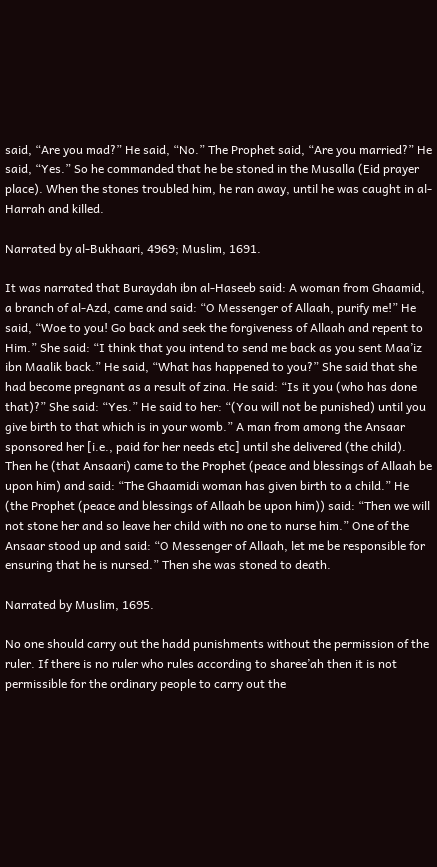said, “Are you mad?” He said, “No.” The Prophet said, “Are you married?” He said, “Yes.” So he commanded that he be stoned in the Musalla (Eid prayer place). When the stones troubled him, he ran away, until he was caught in al-Harrah and killed.

Narrated by al-Bukhaari, 4969; Muslim, 1691.

It was narrated that Buraydah ibn al-Haseeb said: A woman from Ghaamid, a branch of al-Azd, came and said: “O Messenger of Allaah, purify me!” He said, “Woe to you! Go back and seek the forgiveness of Allaah and repent to Him.” She said: “I think that you intend to send me back as you sent Maa’iz ibn Maalik back.” He said, “What has happened to you?” She said that she had become pregnant as a result of zina. He said: “Is it you (who has done that)?” She said: “Yes.” He said to her: “(You will not be punished) until you give birth to that which is in your womb.” A man from among the Ansaar sponsored her [i.e., paid for her needs etc] until she delivered (the child). Then he (that Ansaari) came to the Prophet (peace and blessings of Allaah be upon him) and said: “The Ghaamidi woman has given birth to a child.” He (the Prophet (peace and blessings of Allaah be upon him)) said: “Then we will not stone her and so leave her child with no one to nurse him.” One of the Ansaar stood up and said: “O Messenger of Allaah, let me be responsible for ensuring that he is nursed.” Then she was stoned to death.

Narrated by Muslim, 1695.

No one should carry out the hadd punishments without the permission of the ruler. If there is no ruler who rules according to sharee’ah then it is not permissible for the ordinary people to carry out the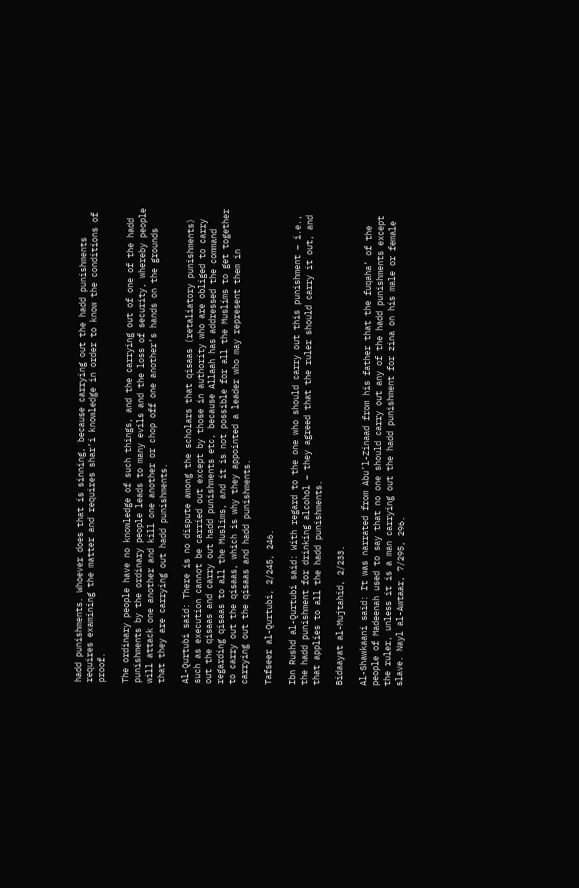hadd punishments. Whoever does that is sinning, because carrying out the hadd punishments requires examining the matter and requires shar’i knowledge in order to know the conditions of proof.

The ordinary people have no knowledge of such things, and the carrying out of one of the hadd punishments by the ordinary people leads to many evils and the loss of security, whereby people will attack one another and kill one another or chop off one another’s hands on the grounds that they are carrying out hadd punishments.

Al-Qurtubi said: There is no dispute among the scholars that qisaas (retaliatory punishments) such as execution cannot be carried out except by those in authority who are obliged to carry out the qisaas and carry out hadd punishments etc, because Allaah has addressed the command regarding qisaas to all the Muslims, and it is not possible for all the Muslims to get together to carry out the qisaas, which is why they appointed a leader who may represent them in carrying out the qisaas and hadd punishments.

Tafseer al-Qurtubi, 2/245, 246.

Ibn Rushd al-Qurtubi said: With regard to the one who should carry out this punishment – i.e., the hadd punishment for drinking alcohol – they agreed that the ruler should carry it out, and that applies to all the hadd punishments.

Bidaayat al-Mujtahid, 2/233.

Al-Shawkaani said: It was narrated from Abu’l-Zinaad from his father that the fuqaha’ of the people of Madeenah used to say that no one should carry out any of the hadd punishments except the ruler, unless it is a man carrying out the hadd punishment for zina on his male or female slave. Nayl al-Awtaar, 7/295, 296.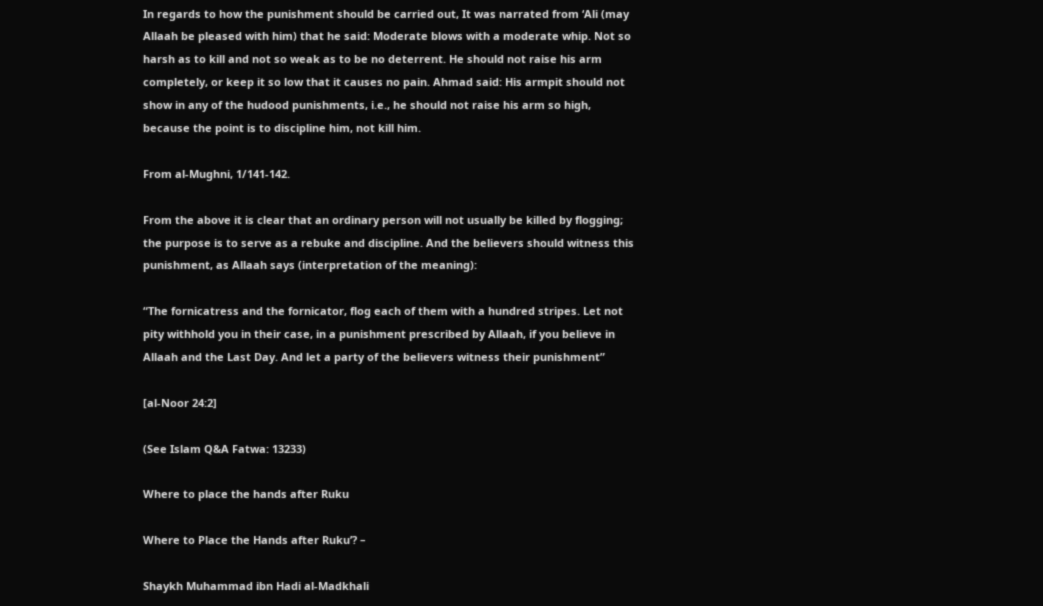In regards to how the punishment should be carried out, It was narrated from ‘Ali (may Allaah be pleased with him) that he said: Moderate blows with a moderate whip. Not so harsh as to kill and not so weak as to be no deterrent. He should not raise his arm completely, or keep it so low that it causes no pain. Ahmad said: His armpit should not show in any of the hudood punishments, i.e., he should not raise his arm so high, because the point is to discipline him, not kill him.

From al-Mughni, 1/141-142.

From the above it is clear that an ordinary person will not usually be killed by flogging; the purpose is to serve as a rebuke and discipline. And the believers should witness this punishment, as Allaah says (interpretation of the meaning):

“The fornicatress and the fornicator, flog each of them with a hundred stripes. Let not pity withhold you in their case, in a punishment prescribed by Allaah, if you believe in Allaah and the Last Day. And let a party of the believers witness their punishment”

[al-Noor 24:2]

(See Islam Q&A Fatwa: 13233)

Where to place the hands after Ruku

Where to Place the Hands after Ruku’? –

Shaykh Muhammad ibn Hadi al-Madkhali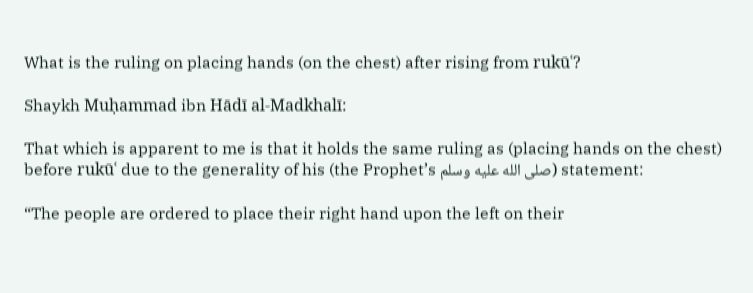What is the ruling on placing hands (on the chest) after rising from rukūʿ?

Shaykh Muḥammad ibn Hādī al-Madkhalī:

That which is apparent to me is that it holds the same ruling as (placing hands on the chest) before rukūʿ due to the generality of his (the Prophet’s صلى الله عليه وسلم) statement:

“The people are ordered to place their right hand upon the left on their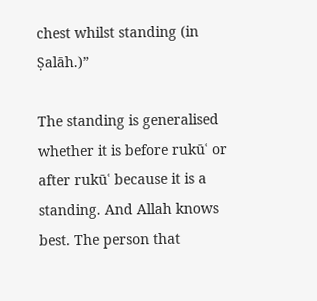chest whilst standing (in Ṣalāh.)”

The standing is generalised whether it is before rukūʿ or after rukūʿ because it is a standing. And Allah knows best. The person that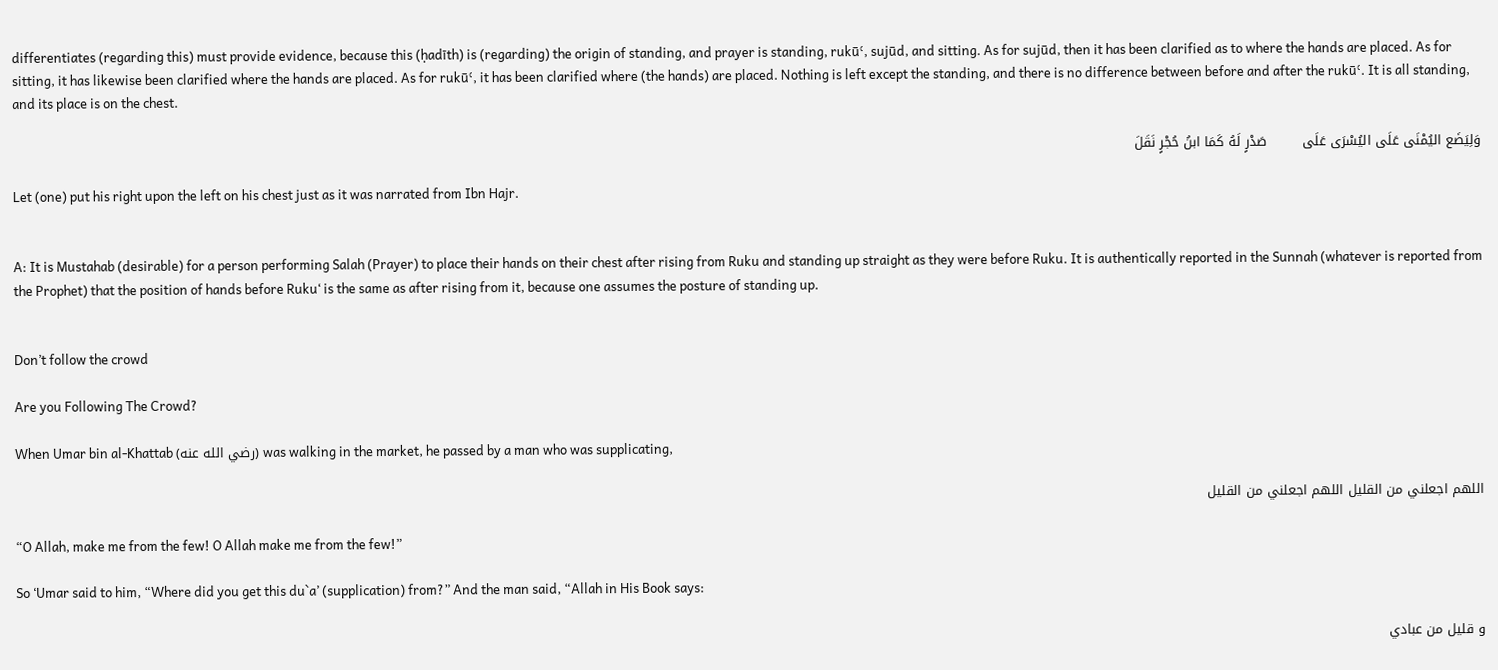differentiates (regarding this) must provide evidence, because this (ḥadīth) is (regarding) the origin of standing, and prayer is standing, rukūʿ, sujūd, and sitting. As for sujūd, then it has been clarified as to where the hands are placed. As for sitting, it has likewise been clarified where the hands are placed. As for rukūʿ, it has been clarified where (the hands) are placed. Nothing is left except the standing, and there is no difference between before and after the rukūʿ. It is all standing, and its place is on the chest.

وَلِيَضَع اليُمْنَى عَلَى اليُسْرَى عَلَى        صَدْرٍ لَهُ كَمَا ابنُ حُجْرٍ نَقَلَ

Let (one) put his right upon the left on his chest just as it was narrated from Ibn Hajr.


A: It is Mustahab (desirable) for a person performing Salah (Prayer) to place their hands on their chest after rising from Ruku and standing up straight as they were before Ruku. It is authentically reported in the Sunnah (whatever is reported from the Prophet) that the position of hands before Ruku‘ is the same as after rising from it, because one assumes the posture of standing up.


Don’t follow the crowd

Are you Following The Crowd?

When Umar bin al-Khattab (رضي الله عنه) was walking in the market, he passed by a man who was supplicating,

اللهم اجعلني من القليل اللهم اجعلني من القليل

“O Allah, make me from the few! O Allah make me from the few!”

So ‘Umar said to him, “Where did you get this du`a’ (supplication) from?” And the man said, “Allah in His Book says:

و قليل من عبادي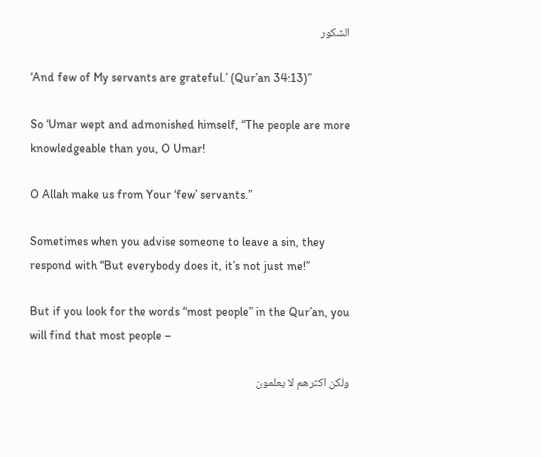الشكور

‘And few of My servants are grateful.’ (Qur’an 34:13)”

So ‘Umar wept and admonished himself, “The people are more knowledgeable than you, O Umar!

O Allah make us from Your ‘few’ servants.”

Sometimes when you advise someone to leave a sin, they respond with “But everybody does it, it’s not just me!”

But if you look for the words “most people” in the Qur’an, you will find that most people –

ولكن اكثرهم لا يعلمون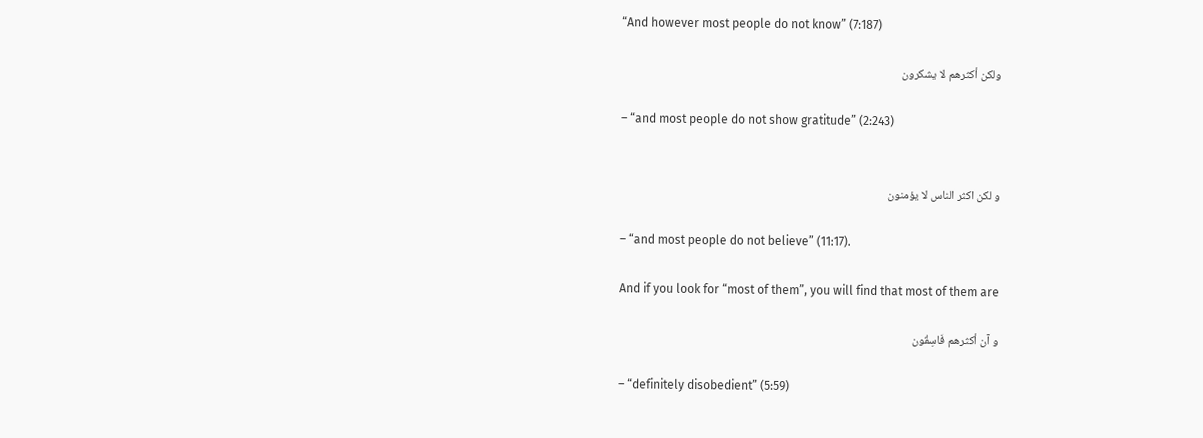“And however most people do not know” (7:187)

ولكن أكثرهم لا يشكرون

– “and most people do not show gratitude” (2:243)


و لكن اكثر الناس لا يؤمنون

– “and most people do not believe” (11:17).

And if you look for “most of them”, you will find that most of them are

و آن أكثرهم فَاسِقُون

– “definitely disobedient” (5:59)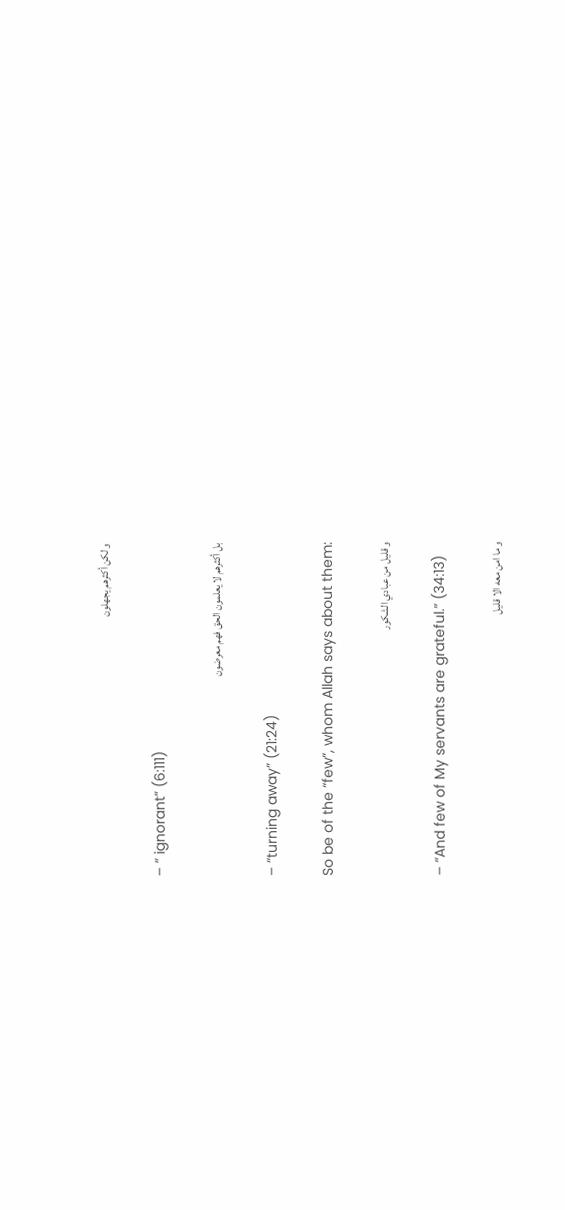و لكن أكثرهم يجهلون

– “ ignorant” (6:111)

بل أكثرهم لا يعلمون الحق فهم معرضون

– “turning away” (21:24)

So be of the “few”, whom Allah says about them:

و قليل من عبادي الشكور

– “And few of My servants are grateful.” (34:13)

و ما امن معه الا قليل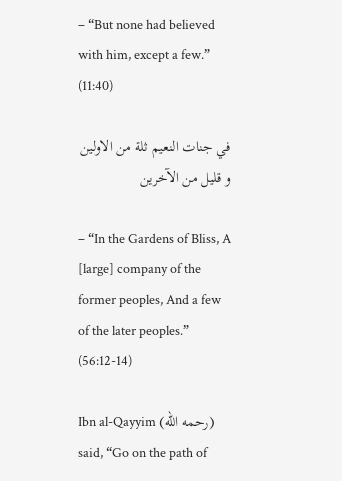– “But none had believed with him, except a few.” (11:40)

في جنات النعيم ثلة من الاولين و قليل من الآخرين

– “In the Gardens of Bliss, A [large] company of the former peoples, And a few of the later peoples.” (56:12-14)

Ibn al-Qayyim (رحمه الله) said, “Go on the path of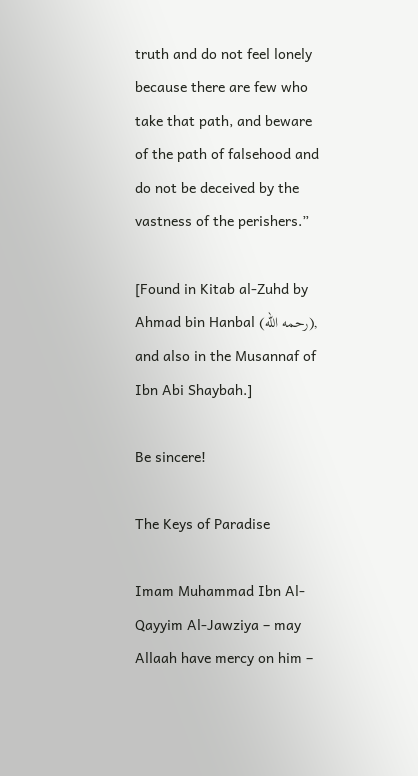truth and do not feel lonely because there are few who take that path, and beware of the path of falsehood and do not be deceived by the vastness of the perishers.”

[Found in Kitab al-Zuhd by Ahmad bin Hanbal (رحمه الله), and also in the Musannaf of Ibn Abi Shaybah.]

Be sincere!

The Keys of Paradise

Imam Muhammad Ibn Al-Qayyim Al-Jawziya – may Allaah have mercy on him –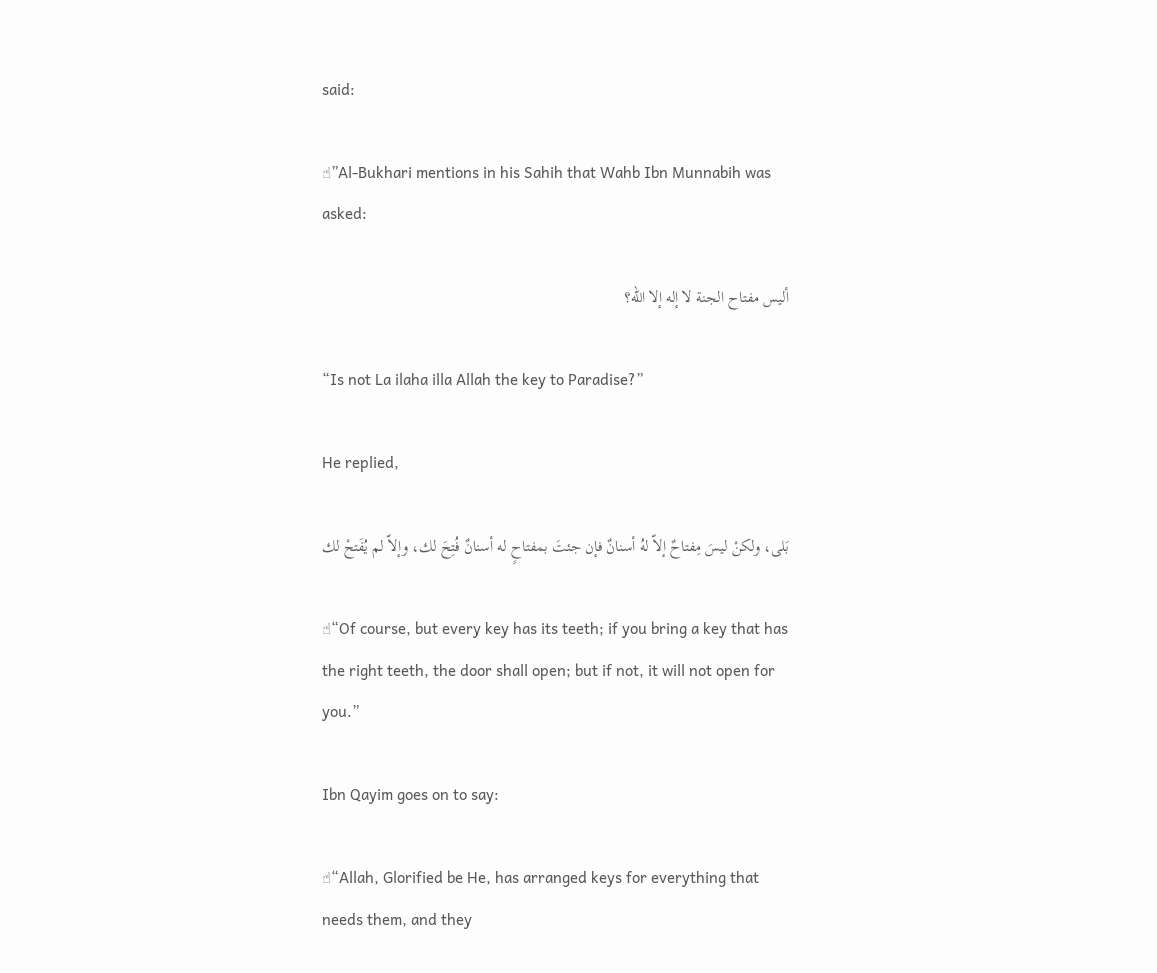said:

☝”Al-Bukhari mentions in his Sahih that Wahb Ibn Munnabih was asked:

أليس مفتاح الجنة لا إله إلا الله؟

“Is not La ilaha illa Allah the key to Paradise?”

He replied,

بَلى، ولكنْ ليسَ مِفتاحٌ إلاّ لهُ أسنانٌ فإن جئتَ بمفتاحٍ له أسنانٌ فُتِحَ لك، وإلاّ لم يُفَتحْ لك

☝“Of course, but every key has its teeth; if you bring a key that has the right teeth, the door shall open; but if not, it will not open for you.”

Ibn Qayim goes on to say:

☝“Allah, Glorified be He, has arranged keys for everything that needs them, and they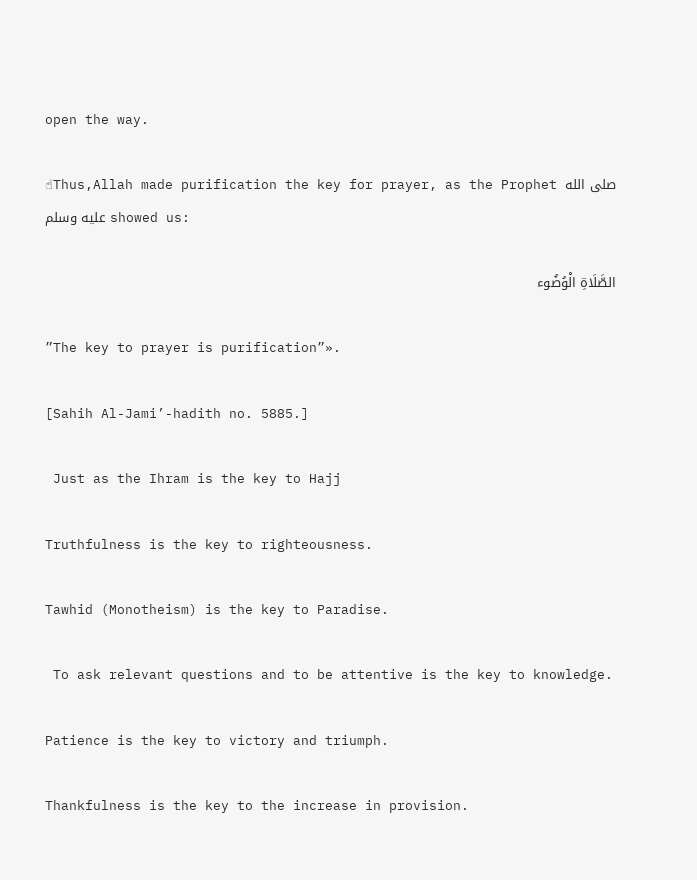open the way.

☝Thus,Allah made purification the key for prayer, as the Prophet صلى الله عليه وسلم showed us:

الصَّلَاةِ الْوُضُوء

”The key to prayer is purification”».

[Sahih Al-Jami’-hadith no. 5885.]

 Just as the Ihram is the key to Hajj

Truthfulness is the key to righteousness.

Tawhid (Monotheism) is the key to Paradise.

 To ask relevant questions and to be attentive is the key to knowledge.

Patience is the key to victory and triumph.

Thankfulness is the key to the increase in provision.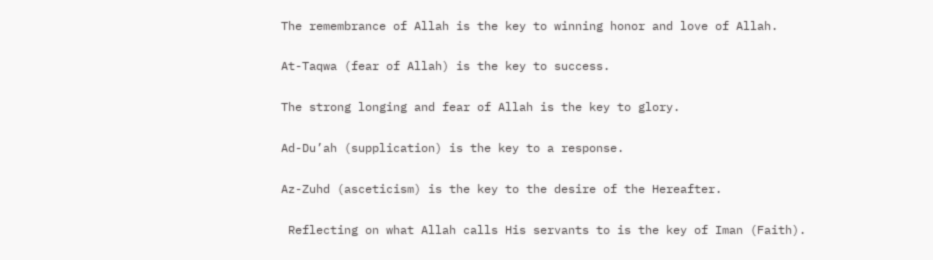The remembrance of Allah is the key to winning honor and love of Allah.

At-Taqwa (fear of Allah) is the key to success.

The strong longing and fear of Allah is the key to glory.

Ad-Du’ah (supplication) is the key to a response.

Az-Zuhd (asceticism) is the key to the desire of the Hereafter.

 Reflecting on what Allah calls His servants to is the key of Iman (Faith).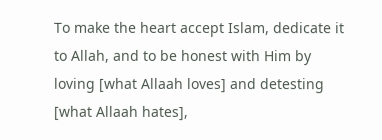To make the heart accept Islam, dedicate it to Allah, and to be honest with Him by loving [what Allaah loves] and detesting [what Allaah hates],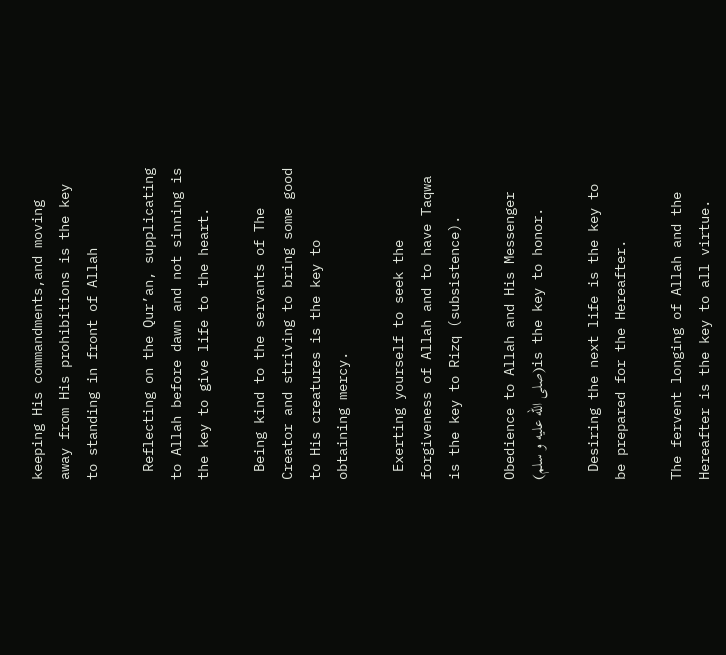keeping His commandments,and moving away from His prohibitions is the key to standing in front of Allah

 Reflecting on the Qur’an, supplicating to Allah before dawn and not sinning is the key to give life to the heart.

 Being kind to the servants of The Creator and striving to bring some good to His creatures is the key to obtaining mercy.

 Exerting yourself to seek the forgiveness of Allah and to have Taqwa is the key to Rizq (subsistence).

Obedience to Allah and His Messenger (صلى الله عليه و سلم)is the key to honor.

 Desiring the next life is the key to be prepared for the Hereafter.

The fervent longing of Allah and the Hereafter is the key to all virtue.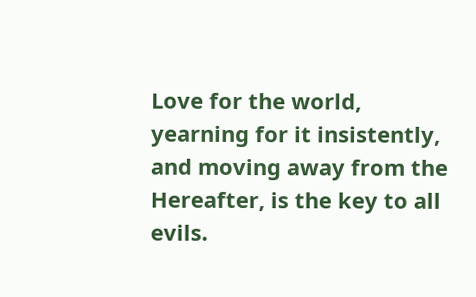Love for the world, yearning for it insistently, and moving away from the Hereafter, is the key to all evils.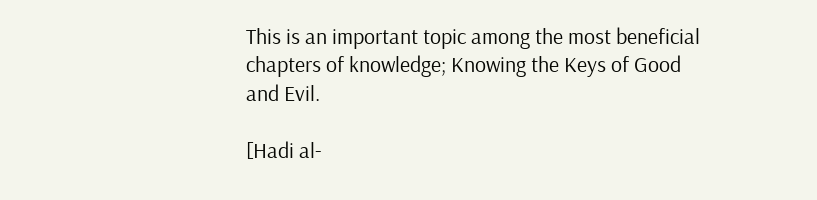This is an important topic among the most beneficial chapters of knowledge; Knowing the Keys of Good and Evil.

[Hadi al-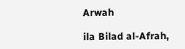Arwah

ila Bilad al-Afrah,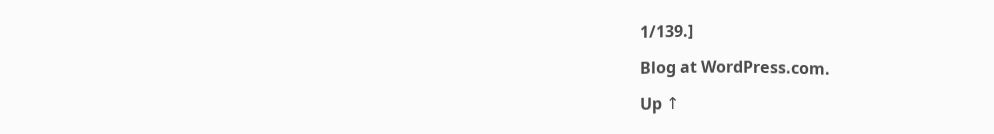1/139.]

Blog at WordPress.com.

Up ↑